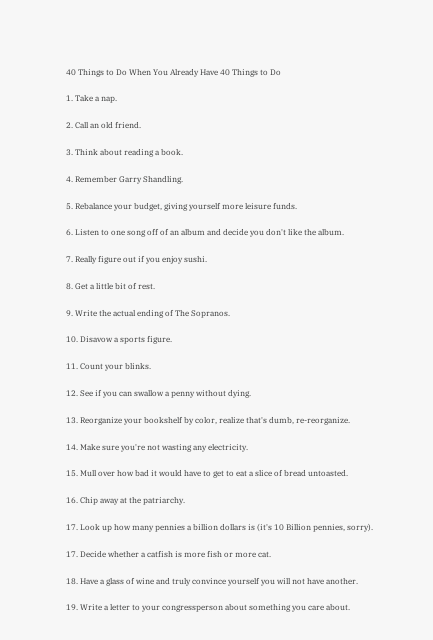40 Things to Do When You Already Have 40 Things to Do

1. Take a nap.

2. Call an old friend.

3. Think about reading a book.

4. Remember Garry Shandling.

5. Rebalance your budget, giving yourself more leisure funds.

6. Listen to one song off of an album and decide you don't like the album.

7. Really figure out if you enjoy sushi.

8. Get a little bit of rest.

9. Write the actual ending of The Sopranos.

10. Disavow a sports figure.

11. Count your blinks.

12. See if you can swallow a penny without dying.

13. Reorganize your bookshelf by color, realize that's dumb, re-reorganize.

14. Make sure you're not wasting any electricity.

15. Mull over how bad it would have to get to eat a slice of bread untoasted.

16. Chip away at the patriarchy.

17. Look up how many pennies a billion dollars is (it's 10 Billion pennies, sorry).

17. Decide whether a catfish is more fish or more cat.

18. Have a glass of wine and truly convince yourself you will not have another.

19. Write a letter to your congressperson about something you care about.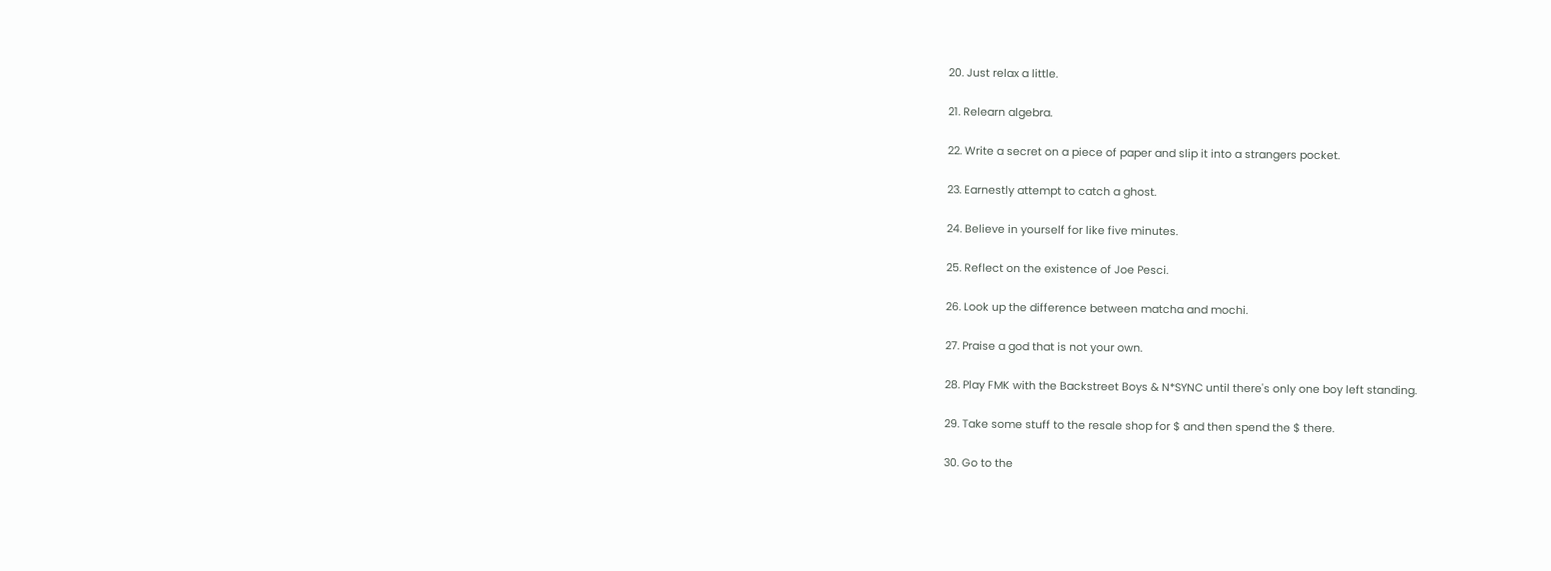20. Just relax a little.

21. Relearn algebra.

22. Write a secret on a piece of paper and slip it into a strangers pocket.

23. Earnestly attempt to catch a ghost.

24. Believe in yourself for like five minutes.

25. Reflect on the existence of Joe Pesci.

26. Look up the difference between matcha and mochi.

27. Praise a god that is not your own.

28. Play FMK with the Backstreet Boys & N*SYNC until there's only one boy left standing.

29. Take some stuff to the resale shop for $ and then spend the $ there.

30. Go to the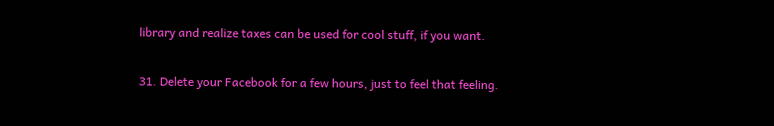library and realize taxes can be used for cool stuff, if you want.

31. Delete your Facebook for a few hours, just to feel that feeling.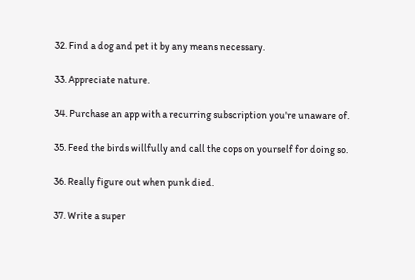32. Find a dog and pet it by any means necessary.

33. Appreciate nature.

34. Purchase an app with a recurring subscription you're unaware of.

35. Feed the birds willfully and call the cops on yourself for doing so.

36. Really figure out when punk died.

37. Write a super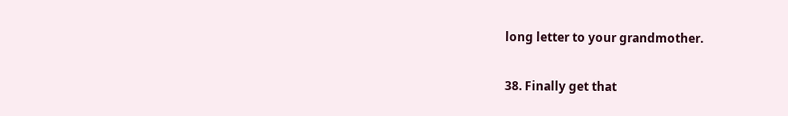long letter to your grandmother.

38. Finally get that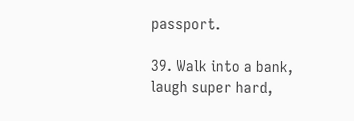passport.

39. Walk into a bank, laugh super hard,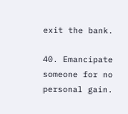exit the bank.

40. Emancipate someone for no personal gain.